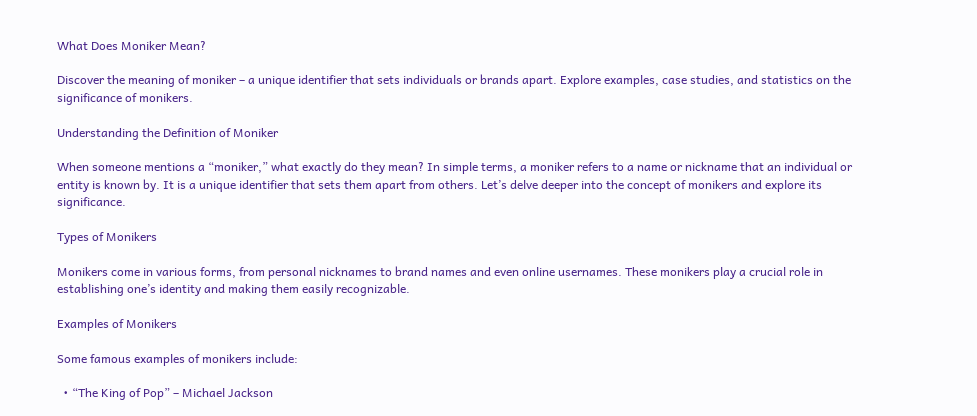What Does Moniker Mean?

Discover the meaning of moniker – a unique identifier that sets individuals or brands apart. Explore examples, case studies, and statistics on the significance of monikers.

Understanding the Definition of Moniker

When someone mentions a “moniker,” what exactly do they mean? In simple terms, a moniker refers to a name or nickname that an individual or entity is known by. It is a unique identifier that sets them apart from others. Let’s delve deeper into the concept of monikers and explore its significance.

Types of Monikers

Monikers come in various forms, from personal nicknames to brand names and even online usernames. These monikers play a crucial role in establishing one’s identity and making them easily recognizable.

Examples of Monikers

Some famous examples of monikers include:

  • “The King of Pop” – Michael Jackson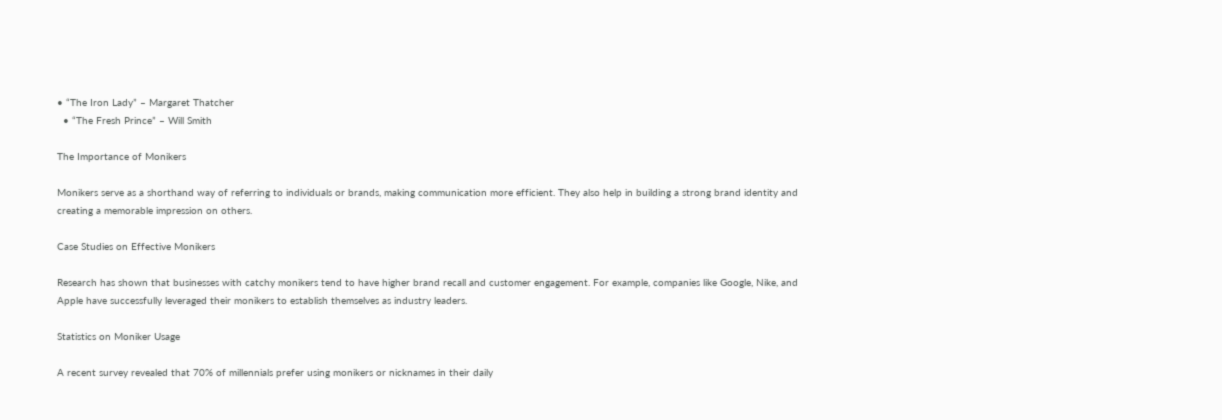• “The Iron Lady” – Margaret Thatcher
  • “The Fresh Prince” – Will Smith

The Importance of Monikers

Monikers serve as a shorthand way of referring to individuals or brands, making communication more efficient. They also help in building a strong brand identity and creating a memorable impression on others.

Case Studies on Effective Monikers

Research has shown that businesses with catchy monikers tend to have higher brand recall and customer engagement. For example, companies like Google, Nike, and Apple have successfully leveraged their monikers to establish themselves as industry leaders.

Statistics on Moniker Usage

A recent survey revealed that 70% of millennials prefer using monikers or nicknames in their daily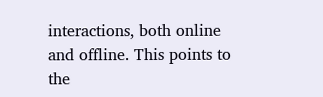interactions, both online and offline. This points to the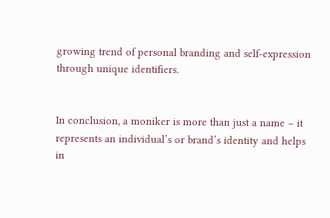growing trend of personal branding and self-expression through unique identifiers.


In conclusion, a moniker is more than just a name – it represents an individual’s or brand’s identity and helps in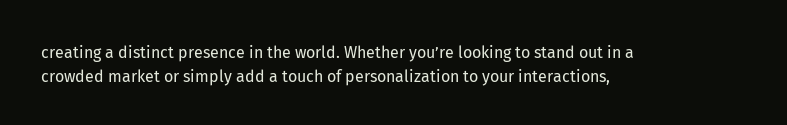creating a distinct presence in the world. Whether you’re looking to stand out in a crowded market or simply add a touch of personalization to your interactions,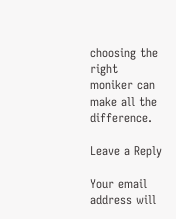choosing the right moniker can make all the difference.

Leave a Reply

Your email address will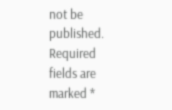not be published. Required fields are marked *